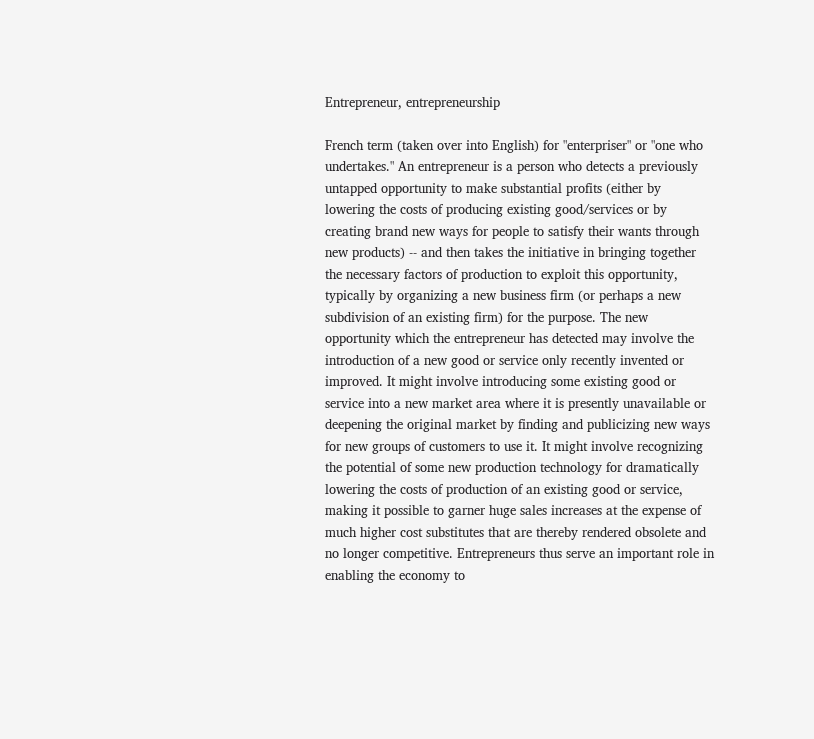Entrepreneur, entrepreneurship

French term (taken over into English) for "enterpriser" or "one who undertakes." An entrepreneur is a person who detects a previously untapped opportunity to make substantial profits (either by lowering the costs of producing existing good/services or by creating brand new ways for people to satisfy their wants through new products) -- and then takes the initiative in bringing together the necessary factors of production to exploit this opportunity, typically by organizing a new business firm (or perhaps a new subdivision of an existing firm) for the purpose. The new opportunity which the entrepreneur has detected may involve the introduction of a new good or service only recently invented or improved. It might involve introducing some existing good or service into a new market area where it is presently unavailable or deepening the original market by finding and publicizing new ways for new groups of customers to use it. It might involve recognizing the potential of some new production technology for dramatically lowering the costs of production of an existing good or service, making it possible to garner huge sales increases at the expense of much higher cost substitutes that are thereby rendered obsolete and no longer competitive. Entrepreneurs thus serve an important role in enabling the economy to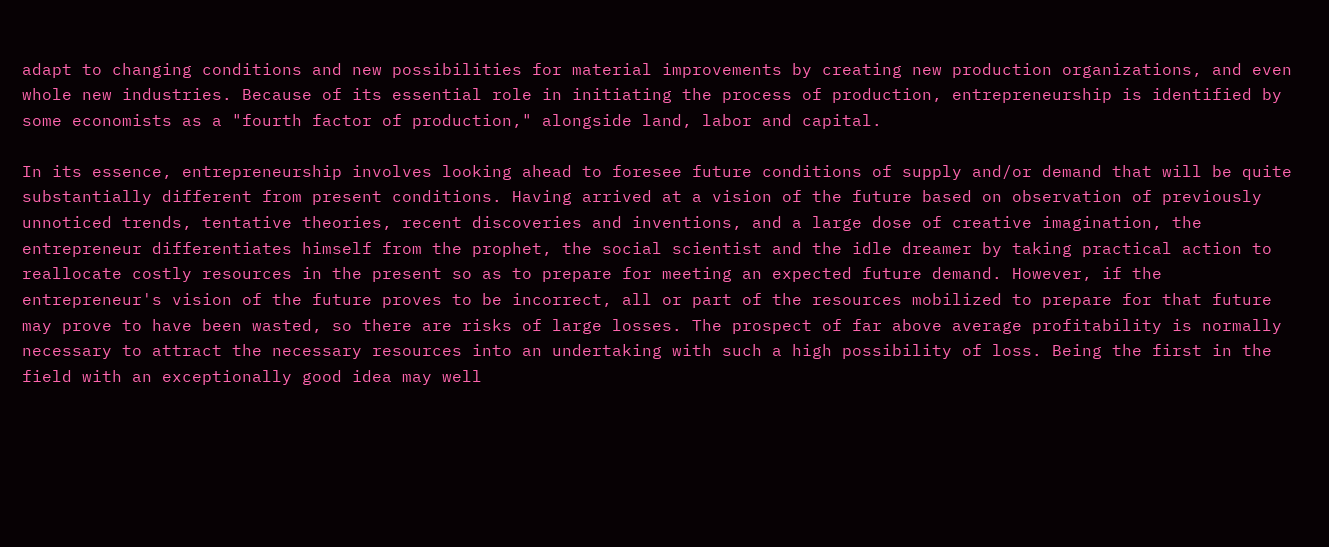adapt to changing conditions and new possibilities for material improvements by creating new production organizations, and even whole new industries. Because of its essential role in initiating the process of production, entrepreneurship is identified by some economists as a "fourth factor of production," alongside land, labor and capital.

In its essence, entrepreneurship involves looking ahead to foresee future conditions of supply and/or demand that will be quite substantially different from present conditions. Having arrived at a vision of the future based on observation of previously unnoticed trends, tentative theories, recent discoveries and inventions, and a large dose of creative imagination, the entrepreneur differentiates himself from the prophet, the social scientist and the idle dreamer by taking practical action to reallocate costly resources in the present so as to prepare for meeting an expected future demand. However, if the entrepreneur's vision of the future proves to be incorrect, all or part of the resources mobilized to prepare for that future may prove to have been wasted, so there are risks of large losses. The prospect of far above average profitability is normally necessary to attract the necessary resources into an undertaking with such a high possibility of loss. Being the first in the field with an exceptionally good idea may well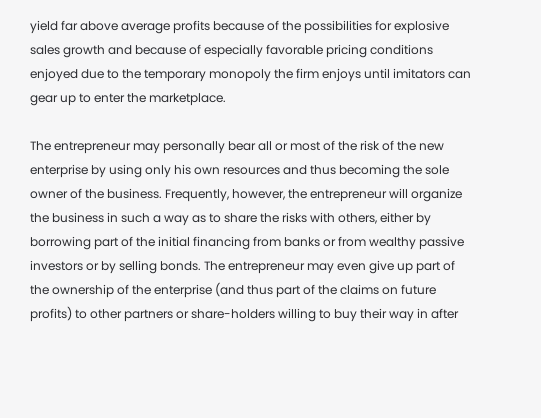yield far above average profits because of the possibilities for explosive sales growth and because of especially favorable pricing conditions enjoyed due to the temporary monopoly the firm enjoys until imitators can gear up to enter the marketplace.

The entrepreneur may personally bear all or most of the risk of the new enterprise by using only his own resources and thus becoming the sole owner of the business. Frequently, however, the entrepreneur will organize the business in such a way as to share the risks with others, either by borrowing part of the initial financing from banks or from wealthy passive investors or by selling bonds. The entrepreneur may even give up part of the ownership of the enterprise (and thus part of the claims on future profits) to other partners or share-holders willing to buy their way in after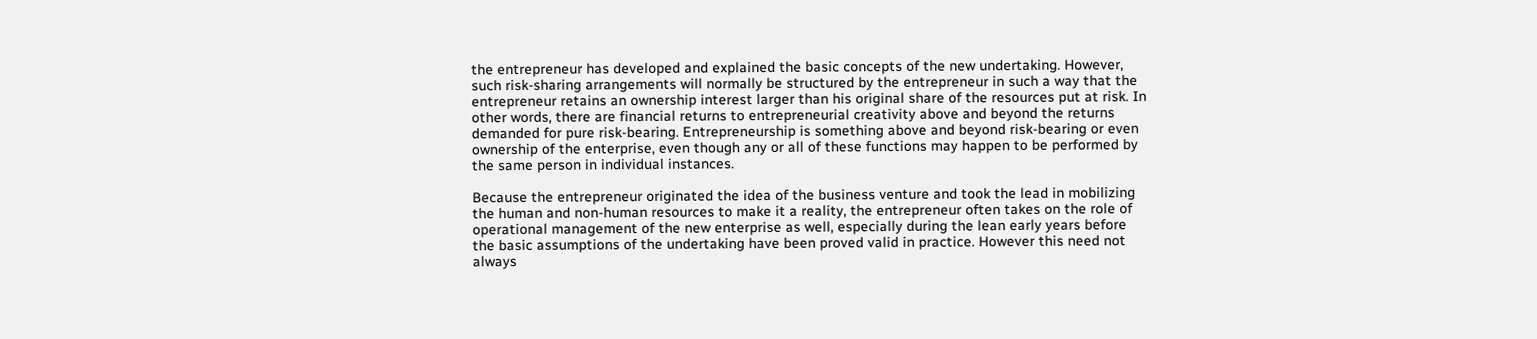the entrepreneur has developed and explained the basic concepts of the new undertaking. However, such risk-sharing arrangements will normally be structured by the entrepreneur in such a way that the entrepreneur retains an ownership interest larger than his original share of the resources put at risk. In other words, there are financial returns to entrepreneurial creativity above and beyond the returns demanded for pure risk-bearing. Entrepreneurship is something above and beyond risk-bearing or even ownership of the enterprise, even though any or all of these functions may happen to be performed by the same person in individual instances.

Because the entrepreneur originated the idea of the business venture and took the lead in mobilizing the human and non-human resources to make it a reality, the entrepreneur often takes on the role of operational management of the new enterprise as well, especially during the lean early years before the basic assumptions of the undertaking have been proved valid in practice. However this need not always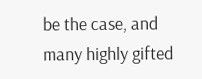be the case, and many highly gifted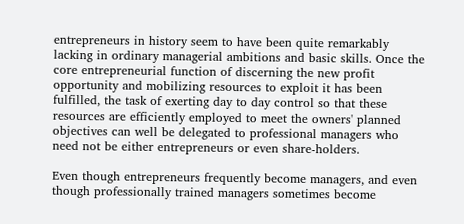entrepreneurs in history seem to have been quite remarkably lacking in ordinary managerial ambitions and basic skills. Once the core entrepreneurial function of discerning the new profit opportunity and mobilizing resources to exploit it has been fulfilled, the task of exerting day to day control so that these resources are efficiently employed to meet the owners' planned objectives can well be delegated to professional managers who need not be either entrepreneurs or even share-holders.

Even though entrepreneurs frequently become managers, and even though professionally trained managers sometimes become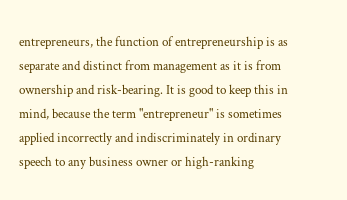entrepreneurs, the function of entrepreneurship is as separate and distinct from management as it is from ownership and risk-bearing. It is good to keep this in mind, because the term "entrepreneur" is sometimes applied incorrectly and indiscriminately in ordinary speech to any business owner or high-ranking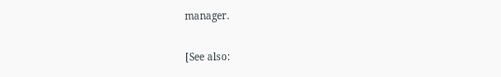manager.

[See also: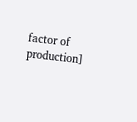factor of production]